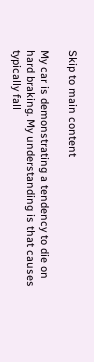Skip to main content

My car is demonstrating a tendency to die on hard braking. My understanding is that causes typically fall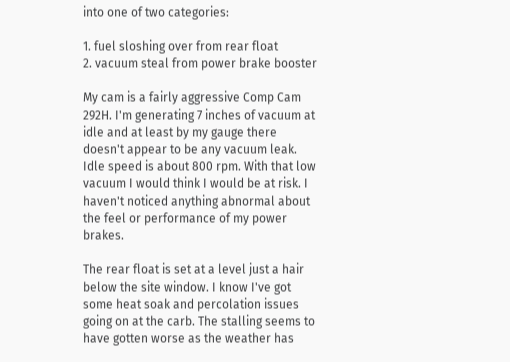into one of two categories:

1. fuel sloshing over from rear float
2. vacuum steal from power brake booster

My cam is a fairly aggressive Comp Cam 292H. I'm generating 7 inches of vacuum at idle and at least by my gauge there doesn't appear to be any vacuum leak. Idle speed is about 800 rpm. With that low vacuum I would think I would be at risk. I haven't noticed anything abnormal about the feel or performance of my power brakes.

The rear float is set at a level just a hair below the site window. I know I've got some heat soak and percolation issues going on at the carb. The stalling seems to have gotten worse as the weather has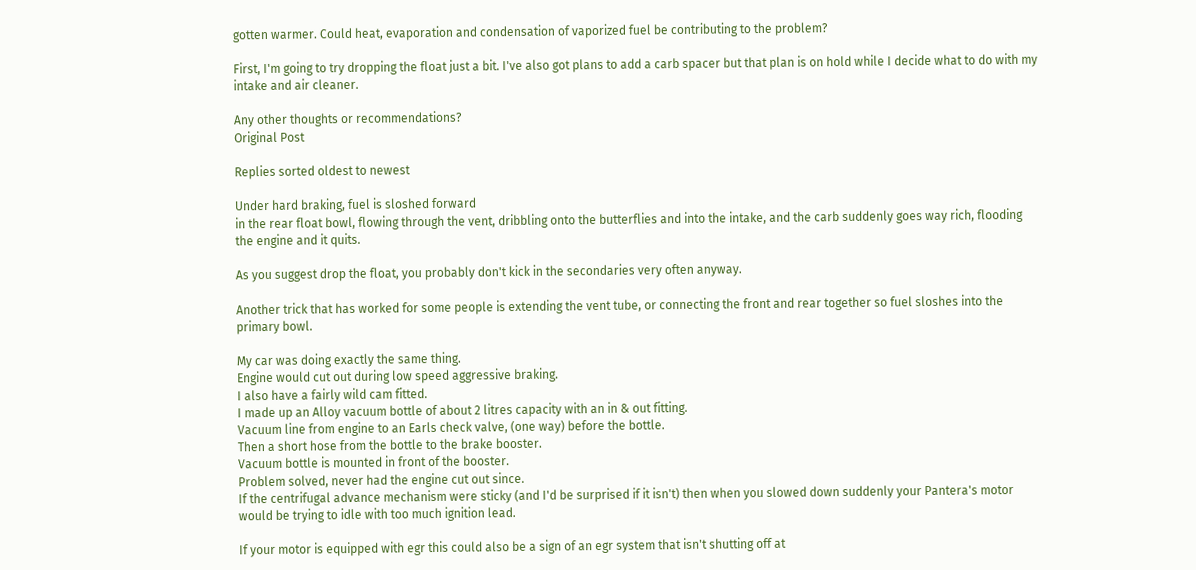gotten warmer. Could heat, evaporation and condensation of vaporized fuel be contributing to the problem?

First, I'm going to try dropping the float just a bit. I've also got plans to add a carb spacer but that plan is on hold while I decide what to do with my intake and air cleaner.

Any other thoughts or recommendations?
Original Post

Replies sorted oldest to newest

Under hard braking, fuel is sloshed forward
in the rear float bowl, flowing through the vent, dribbling onto the butterflies and into the intake, and the carb suddenly goes way rich, flooding the engine and it quits.

As you suggest drop the float, you probably don't kick in the secondaries very often anyway.

Another trick that has worked for some people is extending the vent tube, or connecting the front and rear together so fuel sloshes into the primary bowl.

My car was doing exactly the same thing.
Engine would cut out during low speed aggressive braking.
I also have a fairly wild cam fitted.
I made up an Alloy vacuum bottle of about 2 litres capacity with an in & out fitting.
Vacuum line from engine to an Earls check valve, (one way) before the bottle.
Then a short hose from the bottle to the brake booster.
Vacuum bottle is mounted in front of the booster.
Problem solved, never had the engine cut out since.
If the centrifugal advance mechanism were sticky (and I'd be surprised if it isn't) then when you slowed down suddenly your Pantera's motor would be trying to idle with too much ignition lead.

If your motor is equipped with egr this could also be a sign of an egr system that isn't shutting off at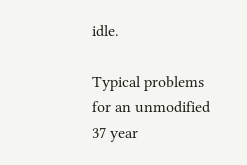idle.

Typical problems for an unmodified 37 year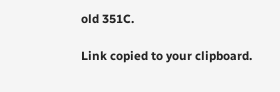old 351C.

Link copied to your clipboard.